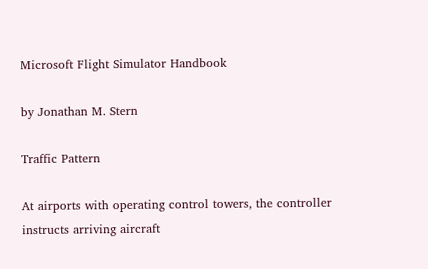Microsoft Flight Simulator Handbook

by Jonathan M. Stern

Traffic Pattern

At airports with operating control towers, the controller instructs arriving aircraft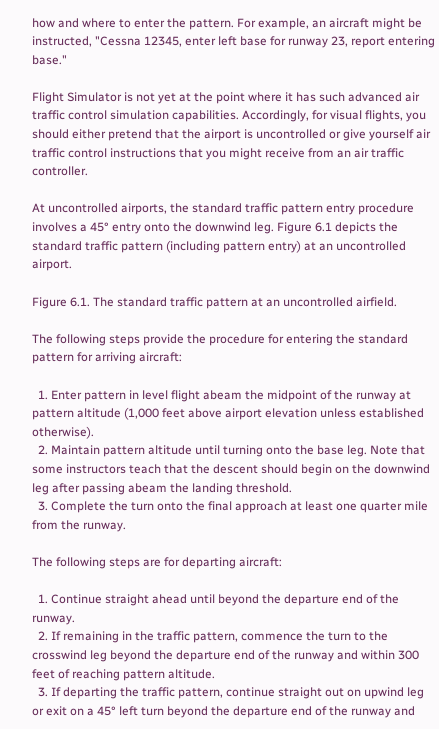how and where to enter the pattern. For example, an aircraft might be instructed, "Cessna 12345, enter left base for runway 23, report entering base."

Flight Simulator is not yet at the point where it has such advanced air traffic control simulation capabilities. Accordingly, for visual flights, you should either pretend that the airport is uncontrolled or give yourself air traffic control instructions that you might receive from an air traffic controller.

At uncontrolled airports, the standard traffic pattern entry procedure involves a 45° entry onto the downwind leg. Figure 6.1 depicts the standard traffic pattern (including pattern entry) at an uncontrolled airport.

Figure 6.1. The standard traffic pattern at an uncontrolled airfield.

The following steps provide the procedure for entering the standard pattern for arriving aircraft:

  1. Enter pattern in level flight abeam the midpoint of the runway at pattern altitude (1,000 feet above airport elevation unless established otherwise).
  2. Maintain pattern altitude until turning onto the base leg. Note that some instructors teach that the descent should begin on the downwind leg after passing abeam the landing threshold.
  3. Complete the turn onto the final approach at least one quarter mile from the runway.

The following steps are for departing aircraft:

  1. Continue straight ahead until beyond the departure end of the runway.
  2. If remaining in the traffic pattern, commence the turn to the crosswind leg beyond the departure end of the runway and within 300 feet of reaching pattern altitude.
  3. If departing the traffic pattern, continue straight out on upwind leg or exit on a 45° left turn beyond the departure end of the runway and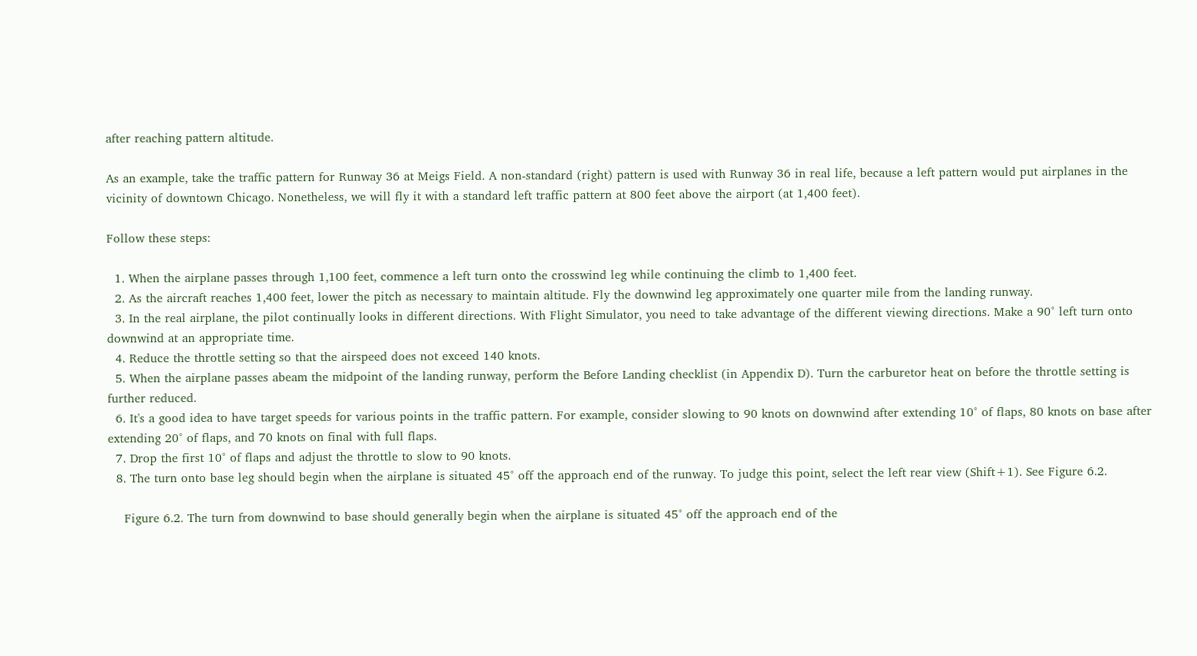after reaching pattern altitude.

As an example, take the traffic pattern for Runway 36 at Meigs Field. A non-standard (right) pattern is used with Runway 36 in real life, because a left pattern would put airplanes in the vicinity of downtown Chicago. Nonetheless, we will fly it with a standard left traffic pattern at 800 feet above the airport (at 1,400 feet).

Follow these steps:

  1. When the airplane passes through 1,100 feet, commence a left turn onto the crosswind leg while continuing the climb to 1,400 feet.
  2. As the aircraft reaches 1,400 feet, lower the pitch as necessary to maintain altitude. Fly the downwind leg approximately one quarter mile from the landing runway.
  3. In the real airplane, the pilot continually looks in different directions. With Flight Simulator, you need to take advantage of the different viewing directions. Make a 90° left turn onto downwind at an appropriate time.
  4. Reduce the throttle setting so that the airspeed does not exceed 140 knots.
  5. When the airplane passes abeam the midpoint of the landing runway, perform the Before Landing checklist (in Appendix D). Turn the carburetor heat on before the throttle setting is further reduced.
  6. It's a good idea to have target speeds for various points in the traffic pattern. For example, consider slowing to 90 knots on downwind after extending 10° of flaps, 80 knots on base after extending 20° of flaps, and 70 knots on final with full flaps.
  7. Drop the first 10° of flaps and adjust the throttle to slow to 90 knots.
  8. The turn onto base leg should begin when the airplane is situated 45° off the approach end of the runway. To judge this point, select the left rear view (Shift+1). See Figure 6.2.

    Figure 6.2. The turn from downwind to base should generally begin when the airplane is situated 45° off the approach end of the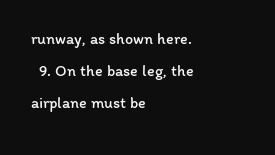runway, as shown here.
  9. On the base leg, the airplane must be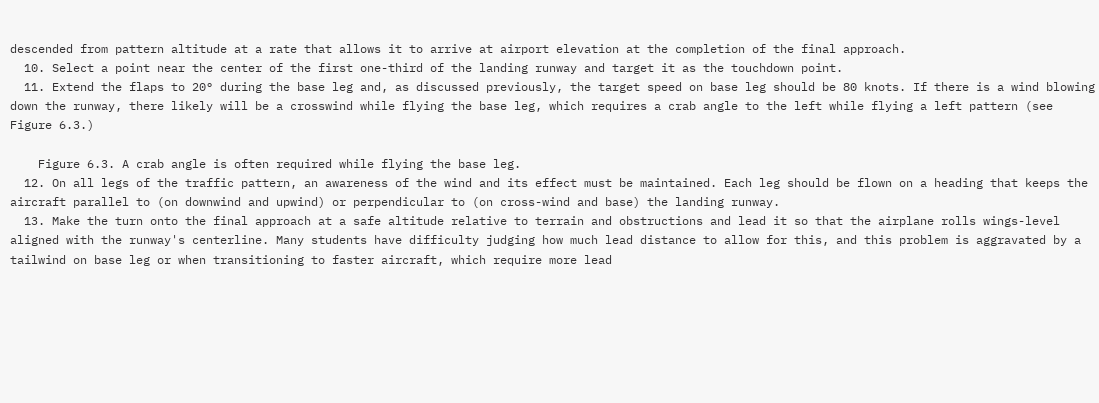descended from pattern altitude at a rate that allows it to arrive at airport elevation at the completion of the final approach.
  10. Select a point near the center of the first one-third of the landing runway and target it as the touchdown point.
  11. Extend the flaps to 20° during the base leg and, as discussed previously, the target speed on base leg should be 80 knots. If there is a wind blowing down the runway, there likely will be a crosswind while flying the base leg, which requires a crab angle to the left while flying a left pattern (see Figure 6.3.)

    Figure 6.3. A crab angle is often required while flying the base leg.
  12. On all legs of the traffic pattern, an awareness of the wind and its effect must be maintained. Each leg should be flown on a heading that keeps the aircraft parallel to (on downwind and upwind) or perpendicular to (on cross-wind and base) the landing runway.
  13. Make the turn onto the final approach at a safe altitude relative to terrain and obstructions and lead it so that the airplane rolls wings-level aligned with the runway's centerline. Many students have difficulty judging how much lead distance to allow for this, and this problem is aggravated by a tailwind on base leg or when transitioning to faster aircraft, which require more lead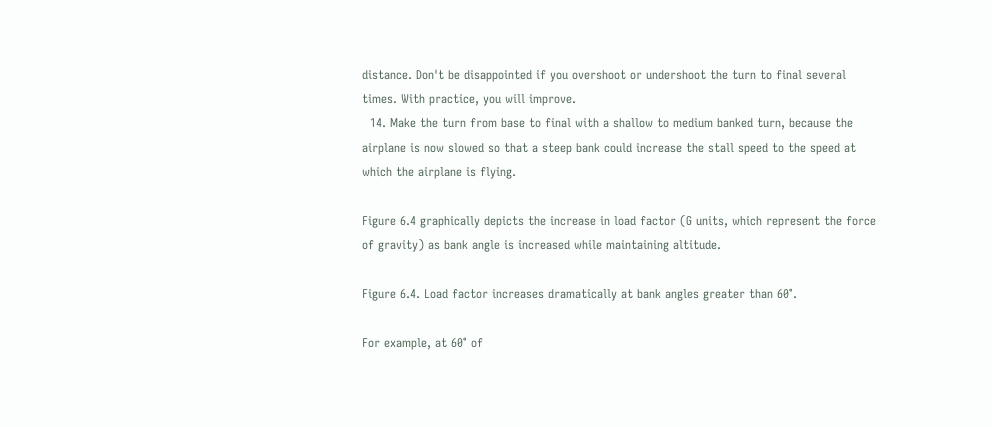distance. Don't be disappointed if you overshoot or undershoot the turn to final several times. With practice, you will improve.
  14. Make the turn from base to final with a shallow to medium banked turn, because the airplane is now slowed so that a steep bank could increase the stall speed to the speed at which the airplane is flying.

Figure 6.4 graphically depicts the increase in load factor (G units, which represent the force of gravity) as bank angle is increased while maintaining altitude.

Figure 6.4. Load factor increases dramatically at bank angles greater than 60°.

For example, at 60° of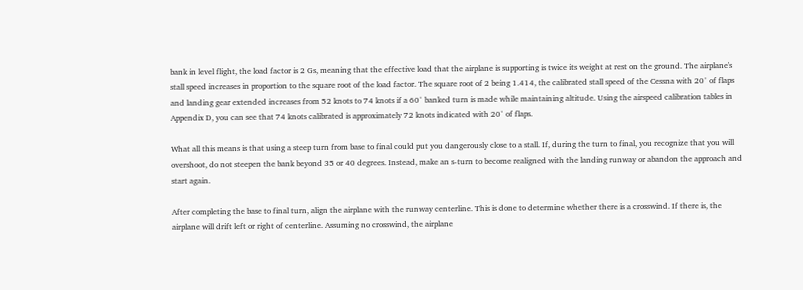bank in level flight, the load factor is 2 Gs, meaning that the effective load that the airplane is supporting is twice its weight at rest on the ground. The airplane's stall speed increases in proportion to the square root of the load factor. The square root of 2 being 1.414, the calibrated stall speed of the Cessna with 20° of flaps and landing gear extended increases from 52 knots to 74 knots if a 60° banked turn is made while maintaining altitude. Using the airspeed calibration tables in Appendix D, you can see that 74 knots calibrated is approximately 72 knots indicated with 20° of flaps.

What all this means is that using a steep turn from base to final could put you dangerously close to a stall. If, during the turn to final, you recognize that you will overshoot, do not steepen the bank beyond 35 or 40 degrees. Instead, make an s-turn to become realigned with the landing runway or abandon the approach and start again.

After completing the base to final turn, align the airplane with the runway centerline. This is done to determine whether there is a crosswind. If there is, the airplane will drift left or right of centerline. Assuming no crosswind, the airplane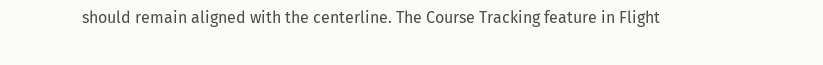should remain aligned with the centerline. The Course Tracking feature in Flight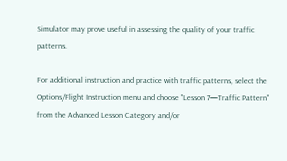Simulator may prove useful in assessing the quality of your traffic patterns.

For additional instruction and practice with traffic patterns, select the Options/Flight Instruction menu and choose "Lesson 7—Traffic Pattern" from the Advanced Lesson Category and/or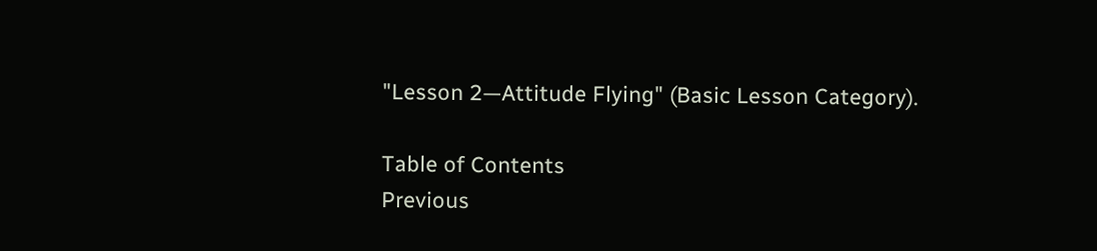"Lesson 2—Attitude Flying" (Basic Lesson Category).

Table of Contents
Previous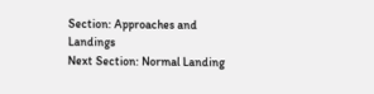Section: Approaches and Landings
Next Section: Normal Landing